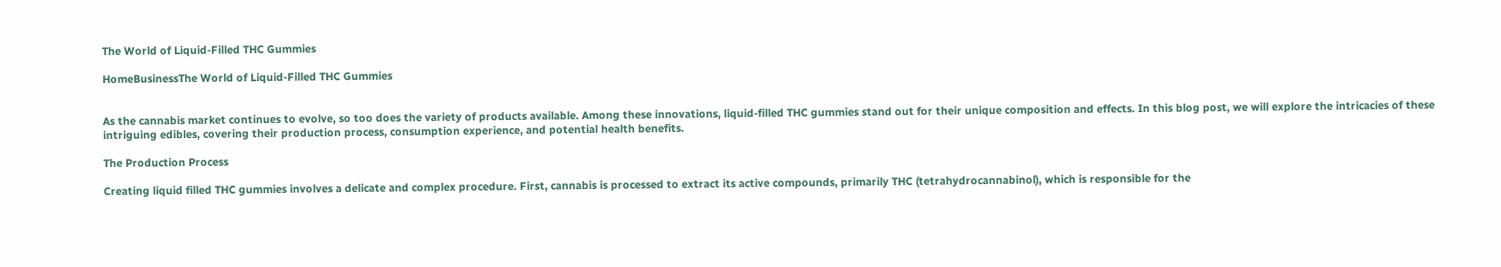The World of Liquid-Filled THC Gummies

HomeBusinessThe World of Liquid-Filled THC Gummies


As the cannabis market continues to evolve, so too does the variety of products available. Among these innovations, liquid-filled THC gummies stand out for their unique composition and effects. In this blog post, we will explore the intricacies of these intriguing edibles, covering their production process, consumption experience, and potential health benefits.

The Production Process

Creating liquid filled THC gummies involves a delicate and complex procedure. First, cannabis is processed to extract its active compounds, primarily THC (tetrahydrocannabinol), which is responsible for the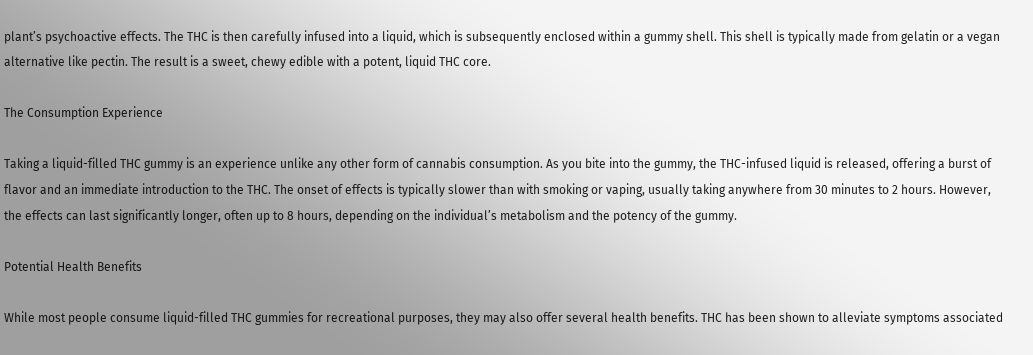plant’s psychoactive effects. The THC is then carefully infused into a liquid, which is subsequently enclosed within a gummy shell. This shell is typically made from gelatin or a vegan alternative like pectin. The result is a sweet, chewy edible with a potent, liquid THC core.

The Consumption Experience

Taking a liquid-filled THC gummy is an experience unlike any other form of cannabis consumption. As you bite into the gummy, the THC-infused liquid is released, offering a burst of flavor and an immediate introduction to the THC. The onset of effects is typically slower than with smoking or vaping, usually taking anywhere from 30 minutes to 2 hours. However, the effects can last significantly longer, often up to 8 hours, depending on the individual’s metabolism and the potency of the gummy.

Potential Health Benefits

While most people consume liquid-filled THC gummies for recreational purposes, they may also offer several health benefits. THC has been shown to alleviate symptoms associated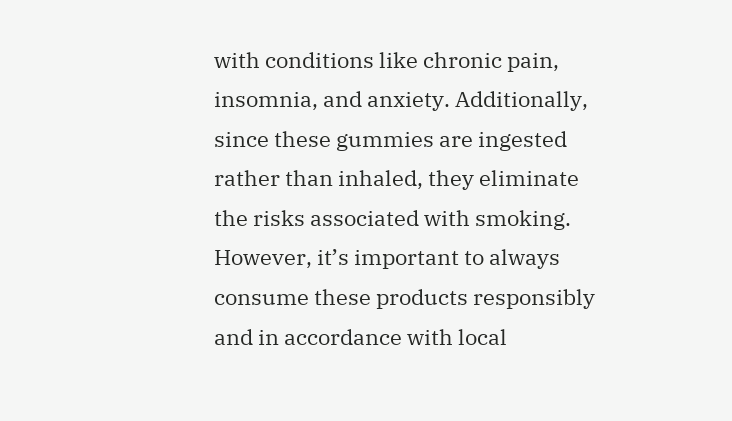with conditions like chronic pain, insomnia, and anxiety. Additionally, since these gummies are ingested rather than inhaled, they eliminate the risks associated with smoking. However, it’s important to always consume these products responsibly and in accordance with local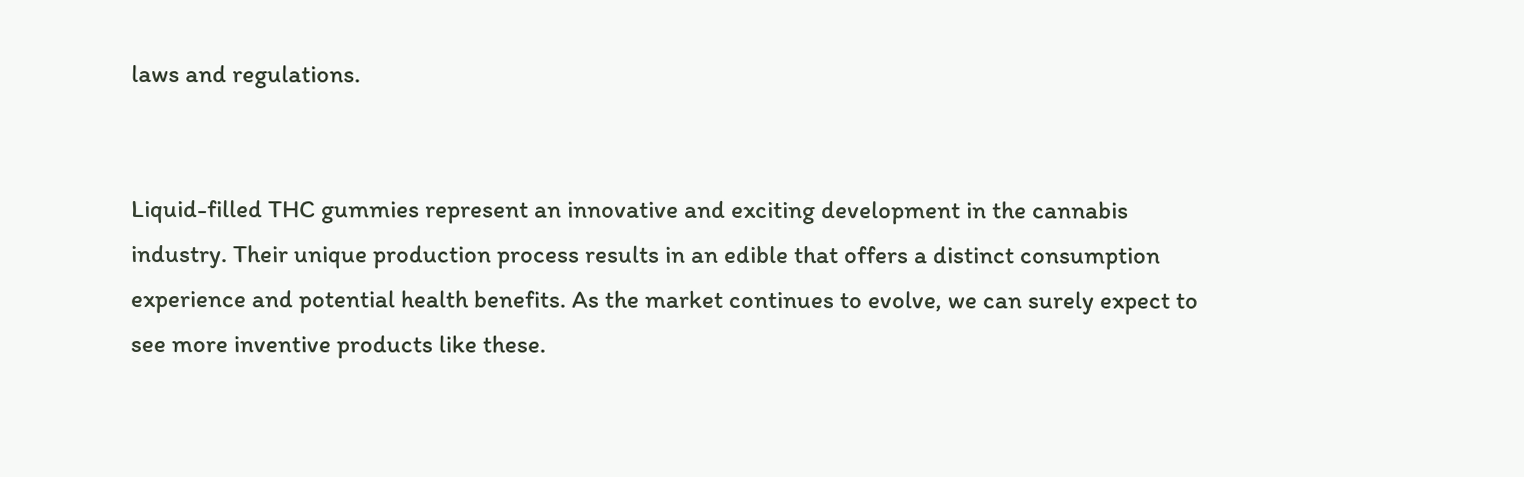laws and regulations.


Liquid-filled THC gummies represent an innovative and exciting development in the cannabis industry. Their unique production process results in an edible that offers a distinct consumption experience and potential health benefits. As the market continues to evolve, we can surely expect to see more inventive products like these.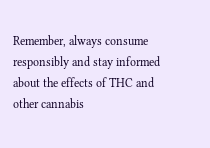Remember, always consume responsibly and stay informed about the effects of THC and other cannabis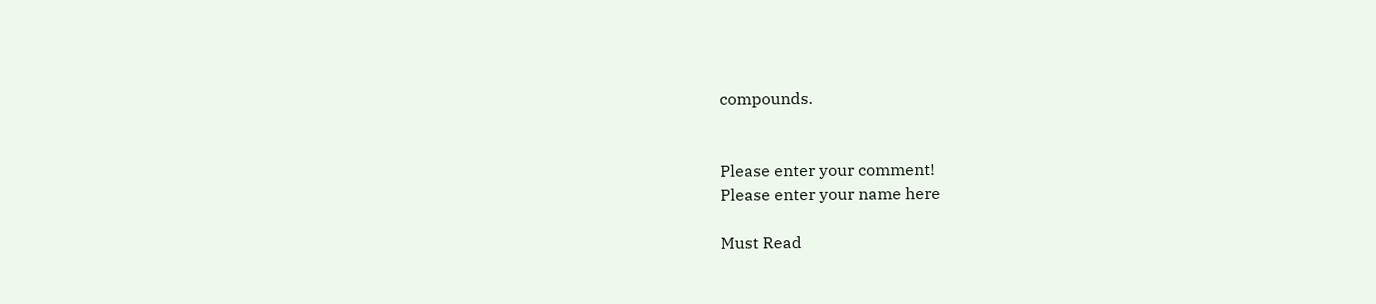compounds.


Please enter your comment!
Please enter your name here

Must Read